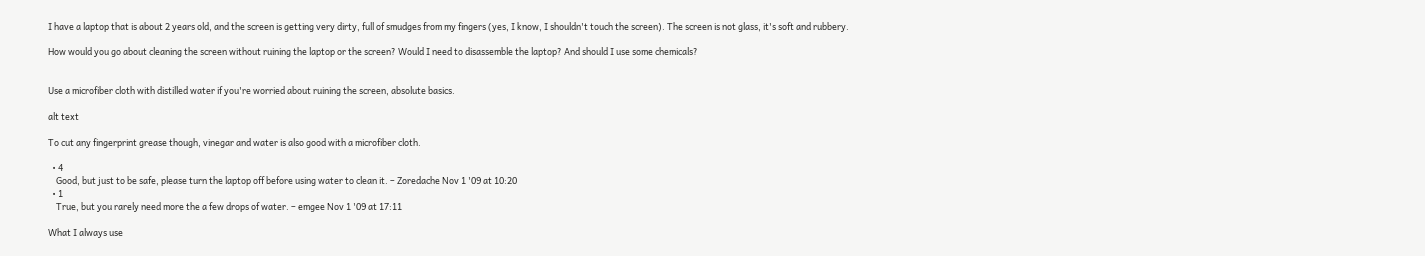I have a laptop that is about 2 years old, and the screen is getting very dirty, full of smudges from my fingers (yes, I know, I shouldn't touch the screen). The screen is not glass, it's soft and rubbery.

How would you go about cleaning the screen without ruining the laptop or the screen? Would I need to disassemble the laptop? And should I use some chemicals?


Use a microfiber cloth with distilled water if you're worried about ruining the screen, absolute basics.

alt text

To cut any fingerprint grease though, vinegar and water is also good with a microfiber cloth.

  • 4
    Good, but just to be safe, please turn the laptop off before using water to clean it. – Zoredache Nov 1 '09 at 10:20
  • 1
    True, but you rarely need more the a few drops of water. – emgee Nov 1 '09 at 17:11

What I always use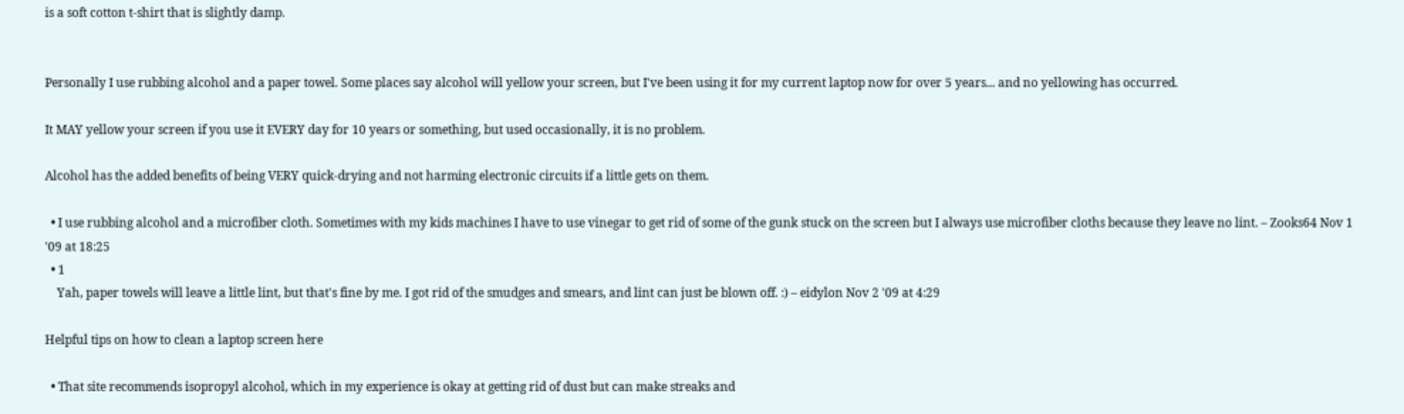is a soft cotton t-shirt that is slightly damp.


Personally I use rubbing alcohol and a paper towel. Some places say alcohol will yellow your screen, but I've been using it for my current laptop now for over 5 years... and no yellowing has occurred.

It MAY yellow your screen if you use it EVERY day for 10 years or something, but used occasionally, it is no problem.

Alcohol has the added benefits of being VERY quick-drying and not harming electronic circuits if a little gets on them.

  • I use rubbing alcohol and a microfiber cloth. Sometimes with my kids machines I have to use vinegar to get rid of some of the gunk stuck on the screen but I always use microfiber cloths because they leave no lint. – Zooks64 Nov 1 '09 at 18:25
  • 1
    Yah, paper towels will leave a little lint, but that's fine by me. I got rid of the smudges and smears, and lint can just be blown off. :) – eidylon Nov 2 '09 at 4:29

Helpful tips on how to clean a laptop screen here

  • That site recommends isopropyl alcohol, which in my experience is okay at getting rid of dust but can make streaks and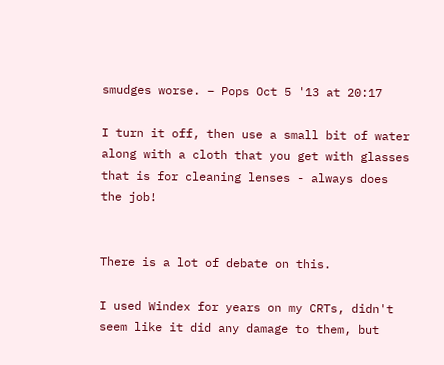smudges worse. – Pops Oct 5 '13 at 20:17

I turn it off, then use a small bit of water along with a cloth that you get with glasses that is for cleaning lenses - always does the job!


There is a lot of debate on this.

I used Windex for years on my CRTs, didn't seem like it did any damage to them, but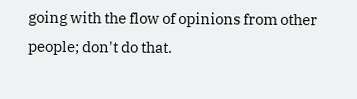going with the flow of opinions from other people; don't do that.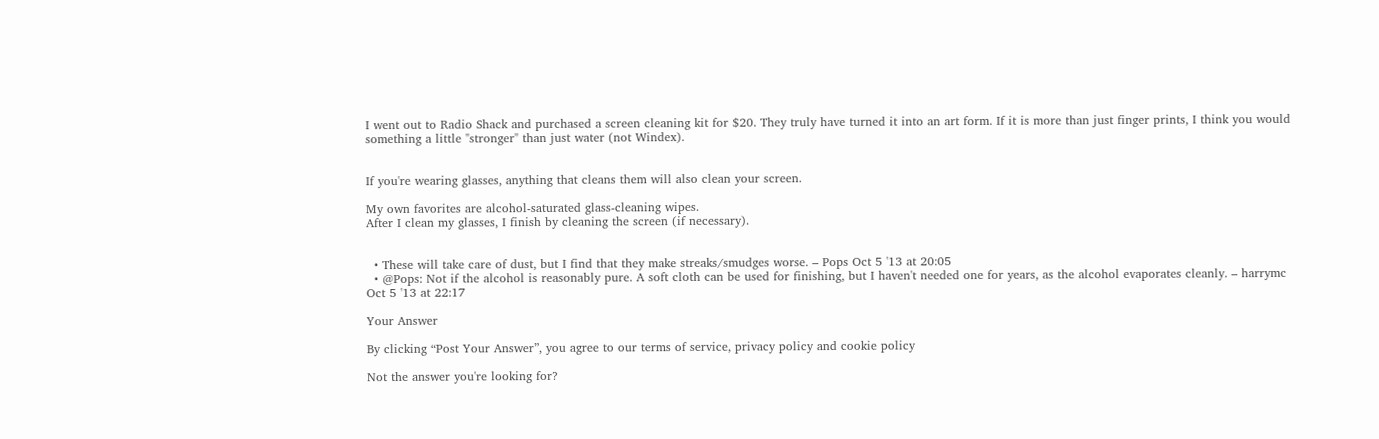I went out to Radio Shack and purchased a screen cleaning kit for $20. They truly have turned it into an art form. If it is more than just finger prints, I think you would something a little "stronger" than just water (not Windex).


If you're wearing glasses, anything that cleans them will also clean your screen.

My own favorites are alcohol-saturated glass-cleaning wipes.
After I clean my glasses, I finish by cleaning the screen (if necessary).


  • These will take care of dust, but I find that they make streaks/smudges worse. – Pops Oct 5 '13 at 20:05
  • @Pops: Not if the alcohol is reasonably pure. A soft cloth can be used for finishing, but I haven't needed one for years, as the alcohol evaporates cleanly. – harrymc Oct 5 '13 at 22:17

Your Answer

By clicking “Post Your Answer”, you agree to our terms of service, privacy policy and cookie policy

Not the answer you're looking for?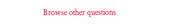Browse other questions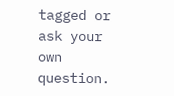tagged or ask your own question.